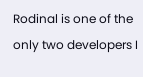Rodinal is one of the only two developers I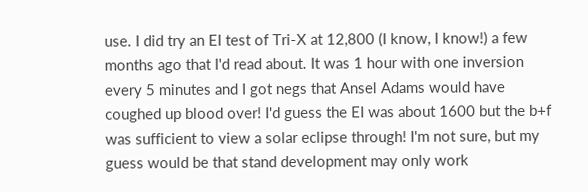use. I did try an EI test of Tri-X at 12,800 (I know, I know!) a few months ago that I'd read about. It was 1 hour with one inversion every 5 minutes and I got negs that Ansel Adams would have coughed up blood over! I'd guess the EI was about 1600 but the b+f was sufficient to view a solar eclipse through! I'm not sure, but my guess would be that stand development may only work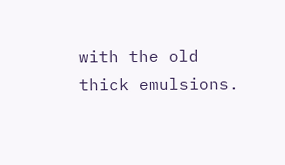with the old thick emulsions.